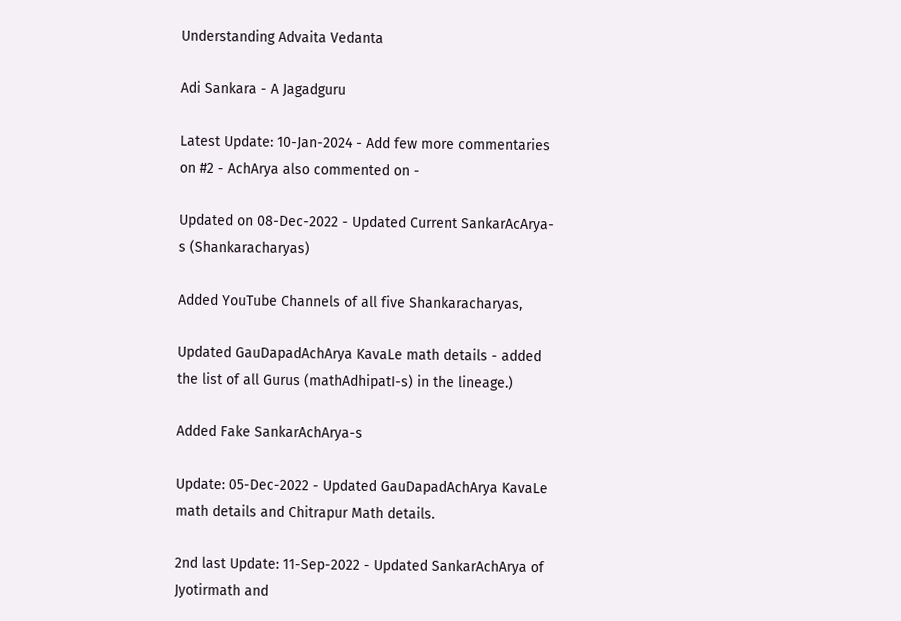Understanding Advaita Vedanta

Adi Sankara - A Jagadguru

Latest Update: 10-Jan-2024 - Add few more commentaries on #2 - AchArya also commented on -

Updated on 08-Dec-2022 - Updated Current SankarAcArya-s (Shankaracharyas)

Added YouTube Channels of all five Shankaracharyas,

Updated GauDapadAchArya KavaLe math details - added the list of all Gurus (mathAdhipatI-s) in the lineage.)

Added Fake SankarAchArya-s

Update: 05-Dec-2022 - Updated GauDapadAchArya KavaLe math details and Chitrapur Math details.

2nd last Update: 11-Sep-2022 - Updated SankarAchArya of Jyotirmath and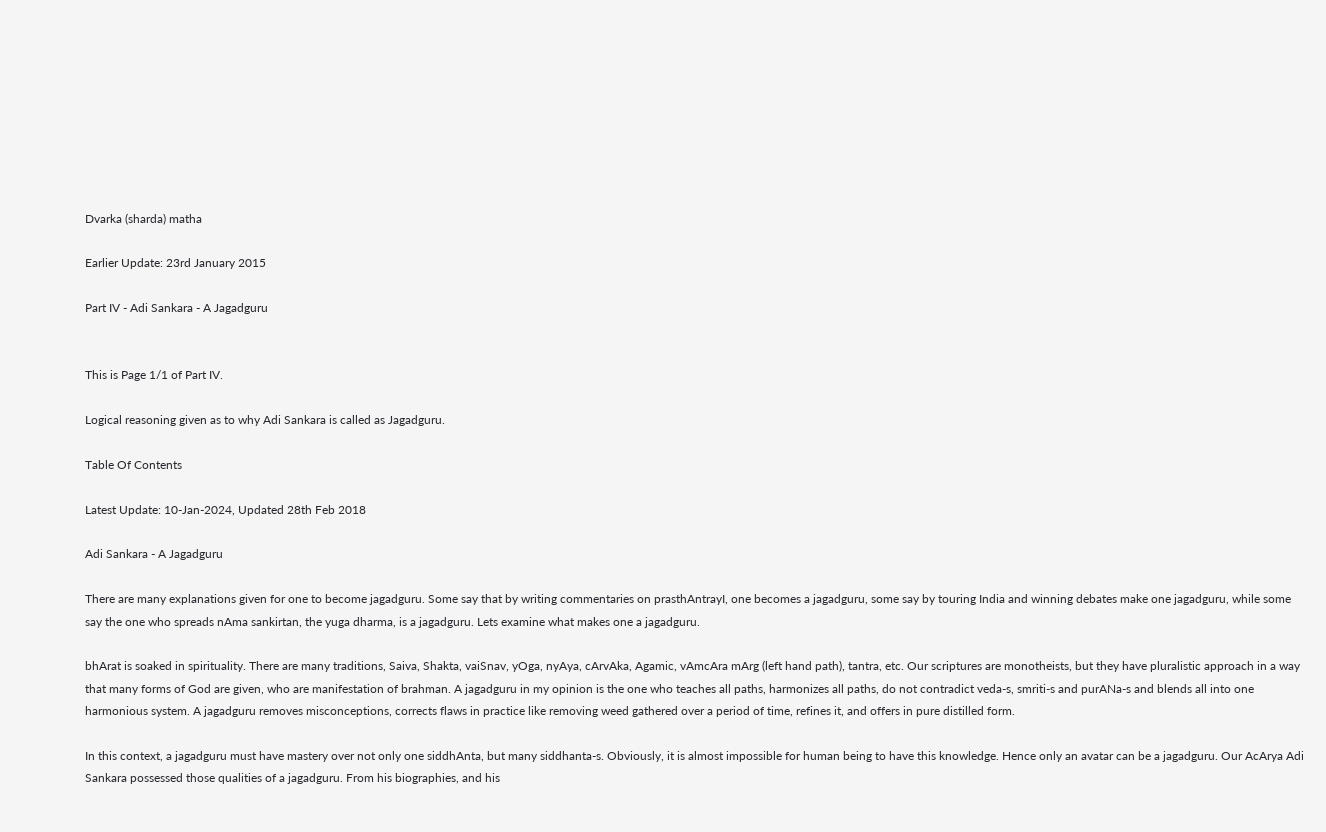Dvarka (sharda) matha

Earlier Update: 23rd January 2015

Part IV - Adi Sankara - A Jagadguru


This is Page 1/1 of Part IV.

Logical reasoning given as to why Adi Sankara is called as Jagadguru.

Table Of Contents

Latest Update: 10-Jan-2024, Updated 28th Feb 2018

Adi Sankara - A Jagadguru

There are many explanations given for one to become jagadguru. Some say that by writing commentaries on prasthAntrayI, one becomes a jagadguru, some say by touring India and winning debates make one jagadguru, while some say the one who spreads nAma sankirtan, the yuga dharma, is a jagadguru. Lets examine what makes one a jagadguru.

bhArat is soaked in spirituality. There are many traditions, Saiva, Shakta, vaiSnav, yOga, nyAya, cArvAka, Agamic, vAmcAra mArg (left hand path), tantra, etc. Our scriptures are monotheists, but they have pluralistic approach in a way that many forms of God are given, who are manifestation of brahman. A jagadguru in my opinion is the one who teaches all paths, harmonizes all paths, do not contradict veda-s, smriti-s and purANa-s and blends all into one harmonious system. A jagadguru removes misconceptions, corrects flaws in practice like removing weed gathered over a period of time, refines it, and offers in pure distilled form.

In this context, a jagadguru must have mastery over not only one siddhAnta, but many siddhanta-s. Obviously, it is almost impossible for human being to have this knowledge. Hence only an avatar can be a jagadguru. Our AcArya Adi Sankara possessed those qualities of a jagadguru. From his biographies, and his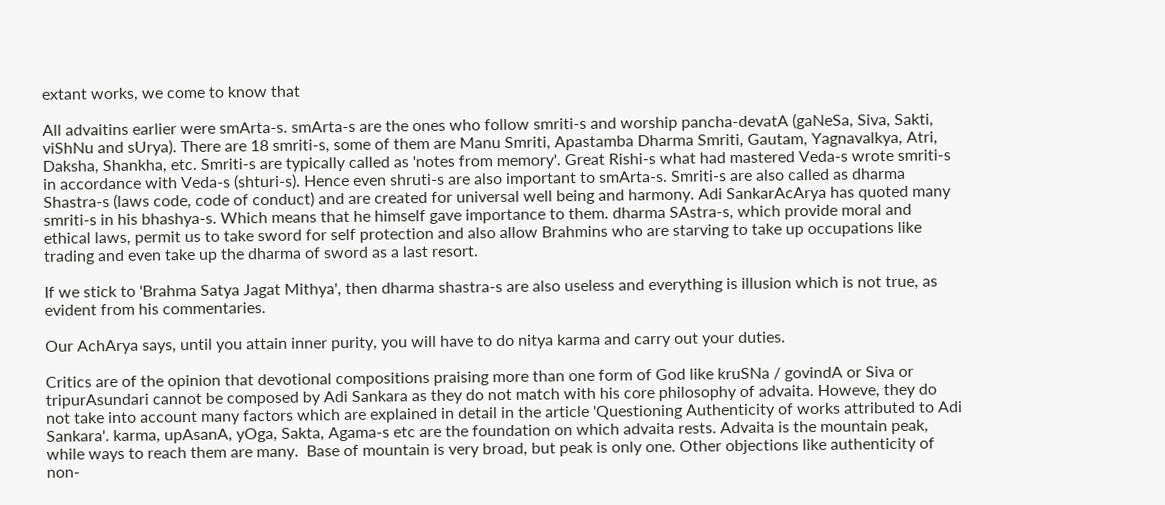extant works, we come to know that

All advaitins earlier were smArta-s. smArta-s are the ones who follow smriti-s and worship pancha-devatA (gaNeSa, Siva, Sakti, viShNu and sUrya). There are 18 smriti-s, some of them are Manu Smriti, Apastamba Dharma Smriti, Gautam, Yagnavalkya, Atri, Daksha, Shankha, etc. Smriti-s are typically called as 'notes from memory'. Great Rishi-s what had mastered Veda-s wrote smriti-s in accordance with Veda-s (shturi-s). Hence even shruti-s are also important to smArta-s. Smriti-s are also called as dharma Shastra-s (laws code, code of conduct) and are created for universal well being and harmony. Adi SankarAcArya has quoted many smriti-s in his bhashya-s. Which means that he himself gave importance to them. dharma SAstra-s, which provide moral and ethical laws, permit us to take sword for self protection and also allow Brahmins who are starving to take up occupations like trading and even take up the dharma of sword as a last resort.

If we stick to 'Brahma Satya Jagat Mithya', then dharma shastra-s are also useless and everything is illusion which is not true, as evident from his commentaries.

Our AchArya says, until you attain inner purity, you will have to do nitya karma and carry out your duties.

Critics are of the opinion that devotional compositions praising more than one form of God like kruSNa / govindA or Siva or tripurAsundari cannot be composed by Adi Sankara as they do not match with his core philosophy of advaita. Howeve, they do not take into account many factors which are explained in detail in the article 'Questioning Authenticity of works attributed to Adi Sankara'. karma, upAsanA, yOga, Sakta, Agama-s etc are the foundation on which advaita rests. Advaita is the mountain peak, while ways to reach them are many.  Base of mountain is very broad, but peak is only one. Other objections like authenticity of non-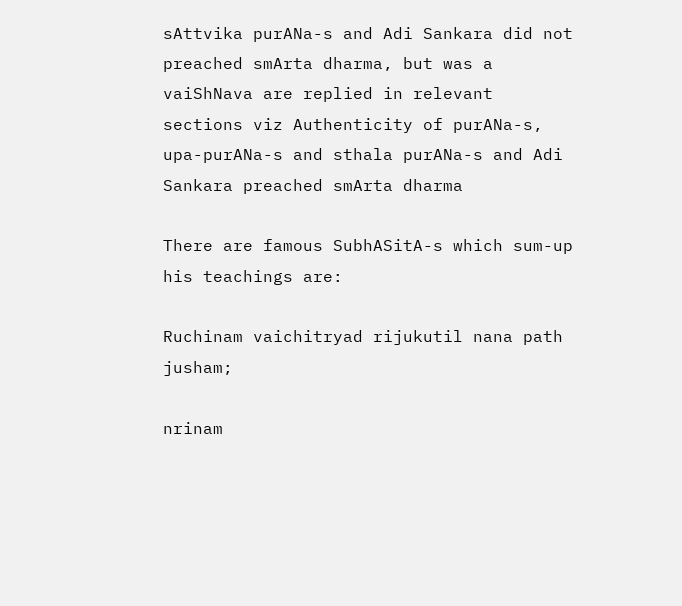sAttvika purANa-s and Adi Sankara did not preached smArta dharma, but was a vaiShNava are replied in relevant sections viz Authenticity of purANa-s, upa-purANa-s and sthala purANa-s and Adi Sankara preached smArta dharma

There are famous SubhASitA-s which sum-up his teachings are:

Ruchinam vaichitryad rijukutil nana path jusham;

nrinam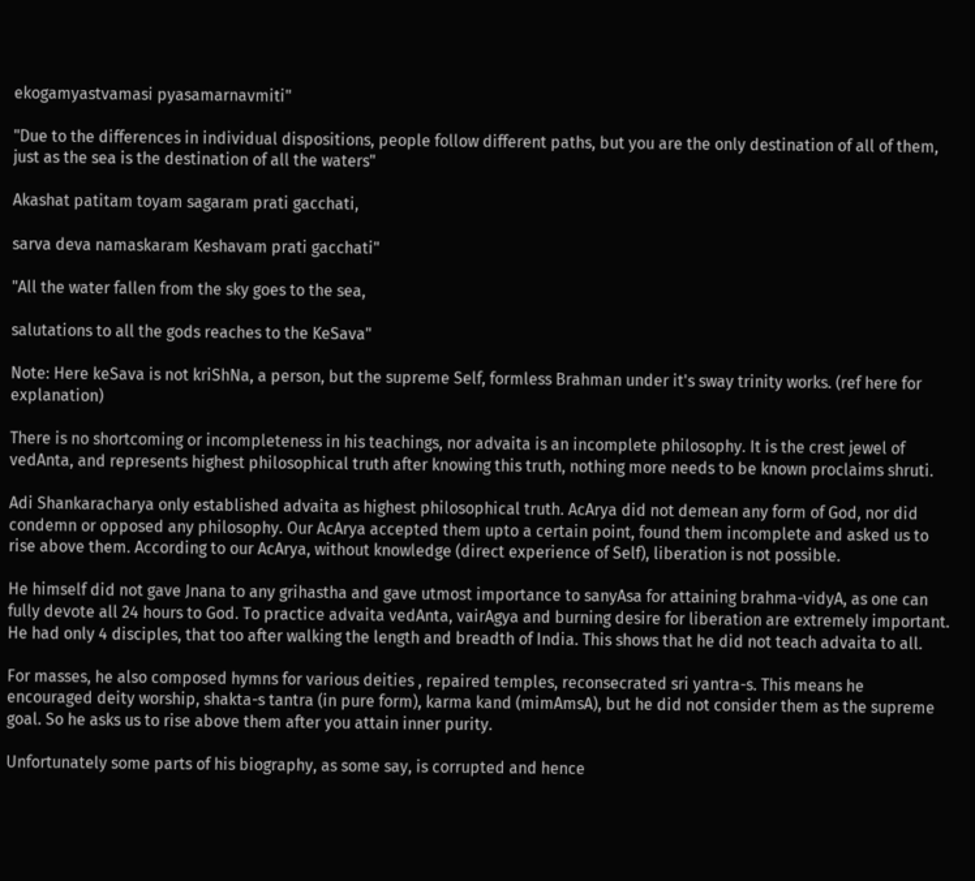ekogamyastvamasi pyasamarnavmiti"

"Due to the differences in individual dispositions, people follow different paths, but you are the only destination of all of them, just as the sea is the destination of all the waters"

Akashat patitam toyam sagaram prati gacchati,

sarva deva namaskaram Keshavam prati gacchati"

"All the water fallen from the sky goes to the sea,

salutations to all the gods reaches to the KeSava"

Note: Here keSava is not kriShNa, a person, but the supreme Self, formless Brahman under it's sway trinity works. (ref here for explanation)

There is no shortcoming or incompleteness in his teachings, nor advaita is an incomplete philosophy. It is the crest jewel of vedAnta, and represents highest philosophical truth after knowing this truth, nothing more needs to be known proclaims shruti.

Adi Shankaracharya only established advaita as highest philosophical truth. AcArya did not demean any form of God, nor did condemn or opposed any philosophy. Our AcArya accepted them upto a certain point, found them incomplete and asked us to rise above them. According to our AcArya, without knowledge (direct experience of Self), liberation is not possible.

He himself did not gave Jnana to any grihastha and gave utmost importance to sanyAsa for attaining brahma-vidyA, as one can fully devote all 24 hours to God. To practice advaita vedAnta, vairAgya and burning desire for liberation are extremely important. He had only 4 disciples, that too after walking the length and breadth of India. This shows that he did not teach advaita to all.

For masses, he also composed hymns for various deities , repaired temples, reconsecrated sri yantra-s. This means he encouraged deity worship, shakta-s tantra (in pure form), karma kand (mimAmsA), but he did not consider them as the supreme goal. So he asks us to rise above them after you attain inner purity.

Unfortunately some parts of his biography, as some say, is corrupted and hence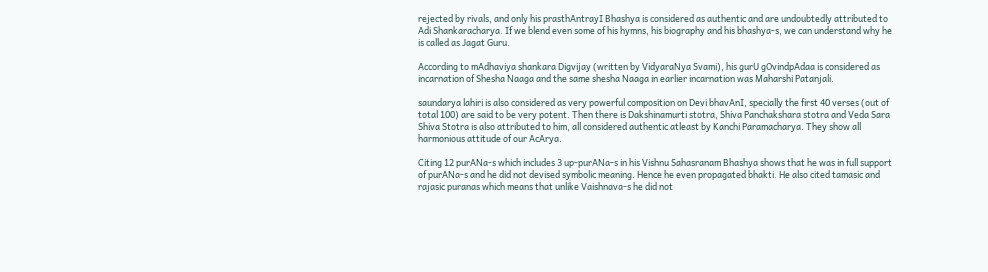rejected by rivals, and only his prasthAntrayI Bhashya is considered as authentic and are undoubtedly attributed to Adi Shankaracharya. If we blend even some of his hymns, his biography and his bhashya-s, we can understand why he is called as Jagat Guru.

According to mAdhaviya shankara Digvijay (written by VidyaraNya Svami), his gurU gOvindpAdaa is considered as incarnation of Shesha Naaga and the same shesha Naaga in earlier incarnation was Maharshi Patanjali.

saundarya lahiri is also considered as very powerful composition on Devi bhavAnI, specially the first 40 verses (out of total 100) are said to be very potent. Then there is Dakshinamurti stotra, Shiva Panchakshara stotra and Veda Sara Shiva Stotra is also attributed to him, all considered authentic atleast by Kanchi Paramacharya. They show all harmonious attitude of our AcArya.

Citing 12 purANa-s which includes 3 up-purANa-s in his Vishnu Sahasranam Bhashya shows that he was in full support of purANa-s and he did not devised symbolic meaning. Hence he even propagated bhakti. He also cited tamasic and rajasic puranas which means that unlike Vaishnava-s he did not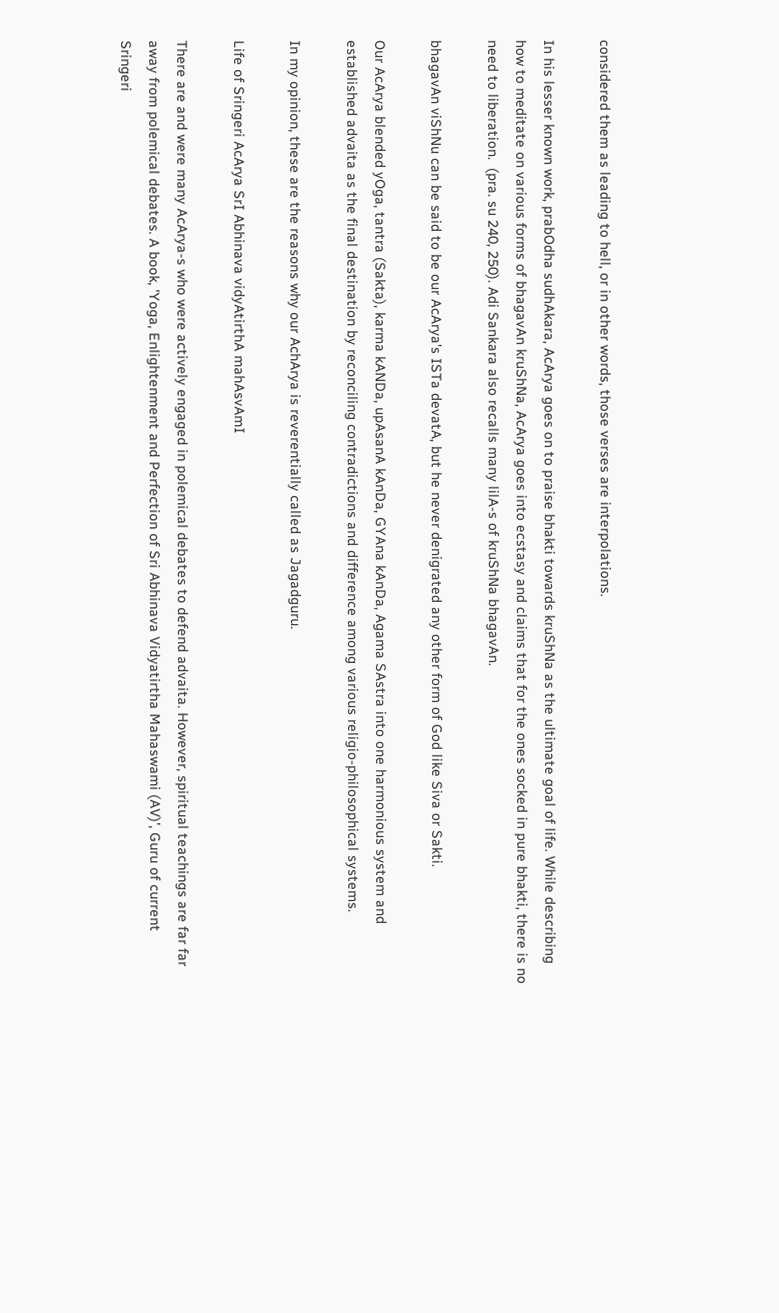considered them as leading to hell, or in other words, those verses are interpolations.

In his lesser known work, prabOdha sudhAkara, AcArya goes on to praise bhakti towards kruShNa as the ultimate goal of life. While describing how to meditate on various forms of bhagavAn kruShNa, AcArya goes into ecstasy and claims that for the ones socked in pure bhakti, there is no need to liberation.  (pra. su 240, 250). Adi Sankara also recalls many lilA-s of kruShNa bhagavAn.

bhagavAn viShNu can be said to be our AcArya's ISTa devatA, but he never denigrated any other form of God like Siva or Sakti.

Our AcArya blended yOga, tantra (Sakta), karma kANDa, upAsanA kAnDa, GYAna kAnDa, Agama SAstra into one harmonious system and established advaita as the final destination by reconciling contradictions and difference among various religio-philosophical systems.

In my opinion, these are the reasons why our AchArya is reverentially called as Jagadguru.

Life of Sringeri AcArya SrI Abhinava vidyAtirthA mahAsvAmI

There are and were many AcArya-s who were actively engaged in polemical debates to defend advaita. However, spiritual teachings are far far away from polemical debates. A book, 'Yoga, Enlightenment and Perfection of Sri Abhinava Vidyatirtha Mahaswami (AV)', Guru of current Sringeri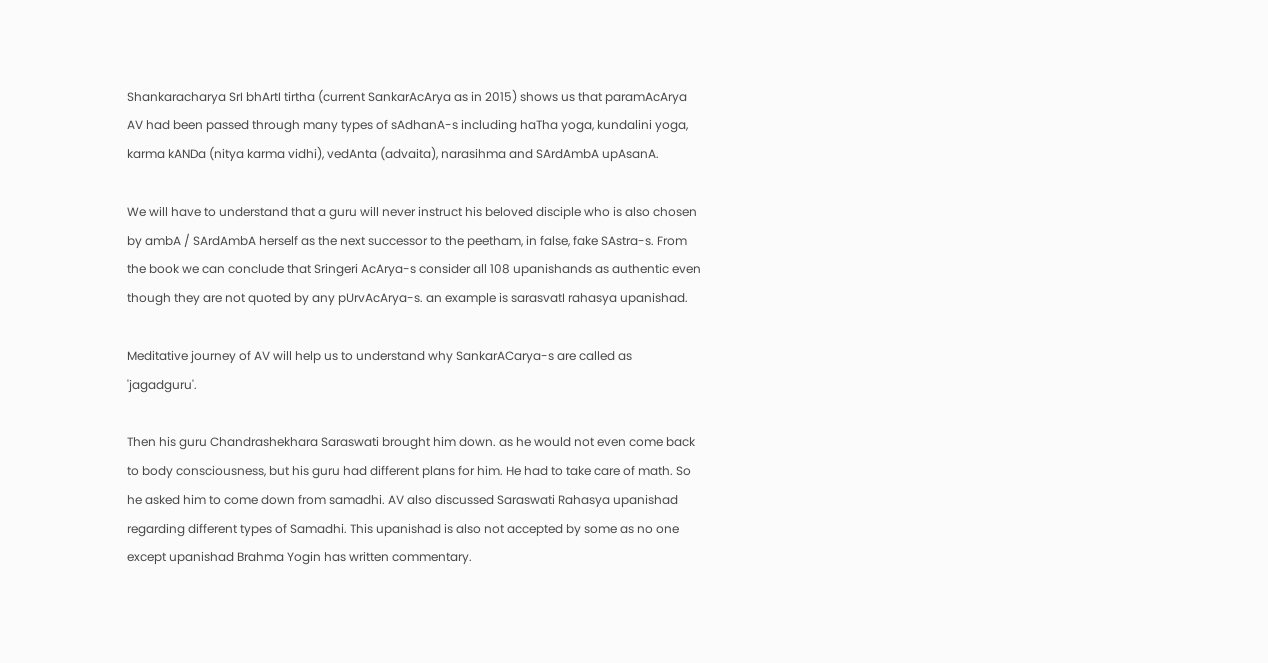Shankaracharya SrI bhArtI tirtha (current SankarAcArya as in 2015) shows us that paramAcArya AV had been passed through many types of sAdhanA-s including haTha yoga, kundalini yoga, karma kANDa (nitya karma vidhi), vedAnta (advaita), narasihma and SArdAmbA upAsanA.

We will have to understand that a guru will never instruct his beloved disciple who is also chosen by ambA / SArdAmbA herself as the next successor to the peetham, in false, fake SAstra-s. From the book we can conclude that Sringeri AcArya-s consider all 108 upanishands as authentic even though they are not quoted by any pUrvAcArya-s. an example is sarasvatI rahasya upanishad.

Meditative journey of AV will help us to understand why SankarACarya-s are called as 'jagadguru'.

Then his guru Chandrashekhara Saraswati brought him down. as he would not even come back to body consciousness, but his guru had different plans for him. He had to take care of math. So he asked him to come down from samadhi. AV also discussed Saraswati Rahasya upanishad regarding different types of Samadhi. This upanishad is also not accepted by some as no one except upanishad Brahma Yogin has written commentary.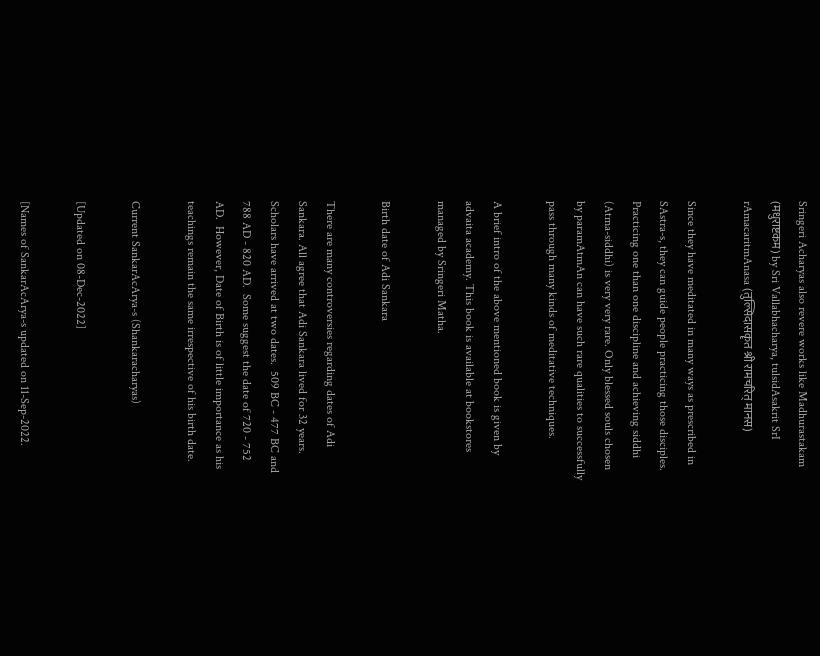Sringeri Acharyas also revere works like Madhurastakam (मधुराष्टकम) by Sri Vallabhacharya, tulsidAsakrit SrI rAmacaritmAnasa (तुल्सिदासकॄत श्री रामचरित् मानस)

Since they have meditated in many ways as prescribed in SAstra-s, they can guide people practicing those disciples. Practicing one than one discipline and achieving siddhi (Atma-siddhi) is very very rare. Only blessed souls chosen by paramAtmAn can have such rare qualities to successfully pass through many kinds of meditative techniques.

A brief intro of the above mentioned book is given by advaita academy. This book is available at bookstores managed by Sringeri Matha.

Birth date of Adi Sankara

There are many controversies regarding dates of Adi Sankara. All agree that Adi Sankara lived for 32 years. Scholars have arrived at two dates.  509 BC - 477 BC and 788 AD - 820 AD.  Some suggest the date of 720 - 752 AD.  However, Date of Birth is of little importance as his teachings remain the same irrespective of his birth date.

Current SankarAcArya-s (Shankaracharyas)

[Updated on 08-Dec-2022]

[Names of SankarAcArya-s updated on 11-Sep-2022.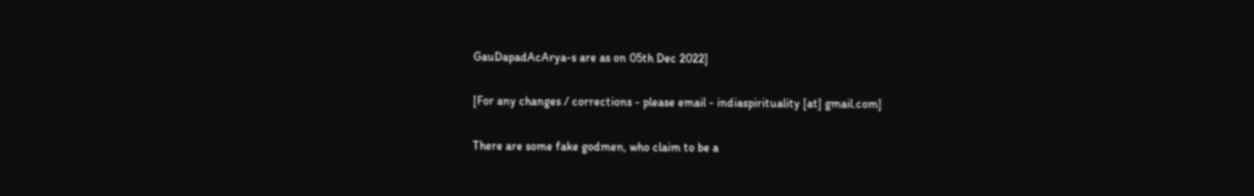GauDapadAcArya-s are as on 05th Dec 2022]

[For any changes / corrections - please email - indiaspirituality [at] gmail.com]

There are some fake godmen, who claim to be a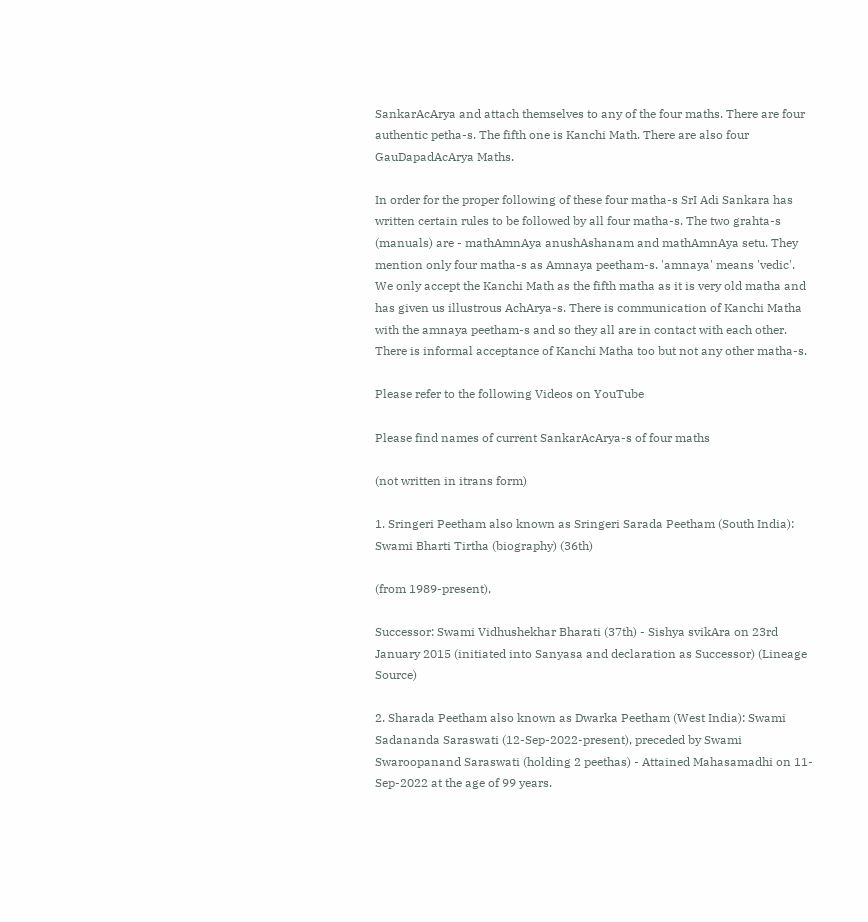SankarAcArya and attach themselves to any of the four maths. There are four authentic petha-s. The fifth one is Kanchi Math. There are also four GauDapadAcArya Maths.

In order for the proper following of these four matha-s SrI Adi Sankara has written certain rules to be followed by all four matha-s. The two grahta-s (manuals) are - mathAmnAya anushAshanam and mathAmnAya setu. They mention only four matha-s as Amnaya peetham-s. 'amnaya' means 'vedic'. We only accept the Kanchi Math as the fifth matha as it is very old matha and has given us illustrous AchArya-s. There is communication of Kanchi Matha with the amnaya peetham-s and so they all are in contact with each other. There is informal acceptance of Kanchi Matha too but not any other matha-s.

Please refer to the following Videos on YouTube

Please find names of current SankarAcArya-s of four maths

(not written in itrans form)

1. Sringeri Peetham also known as Sringeri Sarada Peetham (South India): Swami Bharti Tirtha (biography) (36th)

(from 1989-present),

Successor: Swami Vidhushekhar Bharati (37th) - Sishya svikAra on 23rd January 2015 (initiated into Sanyasa and declaration as Successor) (Lineage Source)

2. Sharada Peetham also known as Dwarka Peetham (West India): Swami Sadananda Saraswati (12-Sep-2022-present), preceded by Swami Swaroopanand Saraswati (holding 2 peethas) - Attained Mahasamadhi on 11-Sep-2022 at the age of 99 years.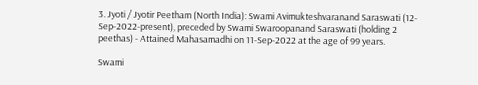3. Jyoti / Jyotir Peetham (North India): Swami Avimukteshvaranand Saraswati (12-Sep-2022-present), preceded by Swami Swaroopanand Saraswati (holding 2 peethas) - Attained Mahasamadhi on 11-Sep-2022 at the age of 99 years.

Swami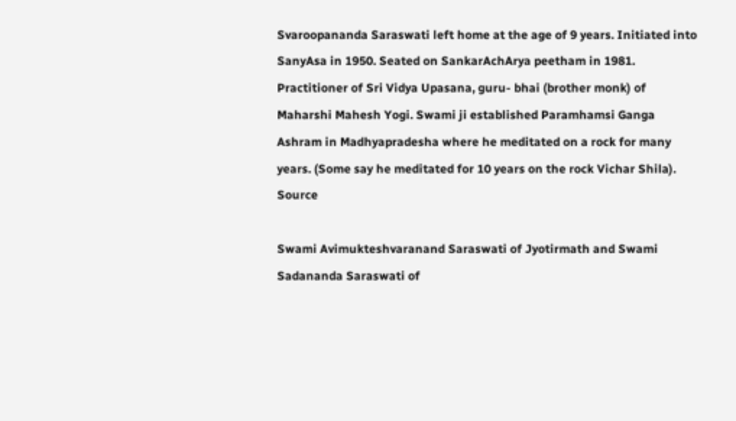Svaroopananda Saraswati left home at the age of 9 years. Initiated into SanyAsa in 1950. Seated on SankarAchArya peetham in 1981. Practitioner of Sri Vidya Upasana, guru- bhai (brother monk) of Maharshi Mahesh Yogi. Swami ji established Paramhamsi Ganga Ashram in Madhyapradesha where he meditated on a rock for many years. (Some say he meditated for 10 years on the rock Vichar Shila). Source

Swami Avimukteshvaranand Saraswati of Jyotirmath and Swami Sadananda Saraswati of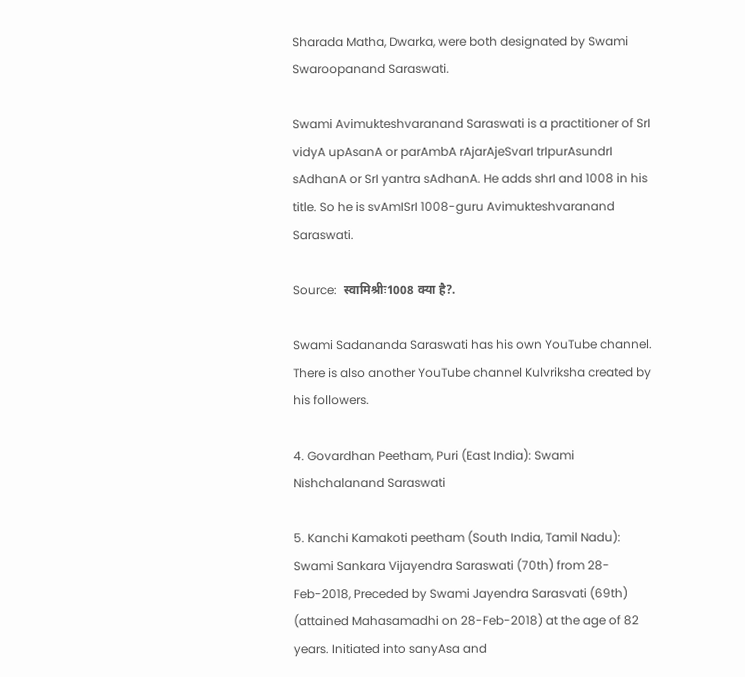Sharada Matha, Dwarka, were both designated by Swami Swaroopanand Saraswati.

Swami Avimukteshvaranand Saraswati is a practitioner of SrI vidyA upAsanA or parAmbA rAjarAjeSvarI trIpurAsundrI sAdhanA or SrI yantra sAdhanA. He adds shrI and 1008 in his title. So he is svAmISrI 1008-guru Avimukteshvaranand Saraswati.

Source:  स्वामिश्रीः1008 क्या है?.

Swami Sadananda Saraswati has his own YouTube channel. There is also another YouTube channel Kulvriksha created by his followers.

4. Govardhan Peetham, Puri (East India): Swami Nishchalanand Saraswati

5. Kanchi Kamakoti peetham (South India, Tamil Nadu): Swami Sankara Vijayendra Saraswati (70th) from 28-Feb-2018, Preceded by Swami Jayendra Sarasvati (69th) (attained Mahasamadhi on 28-Feb-2018) at the age of 82 years. Initiated into sanyAsa and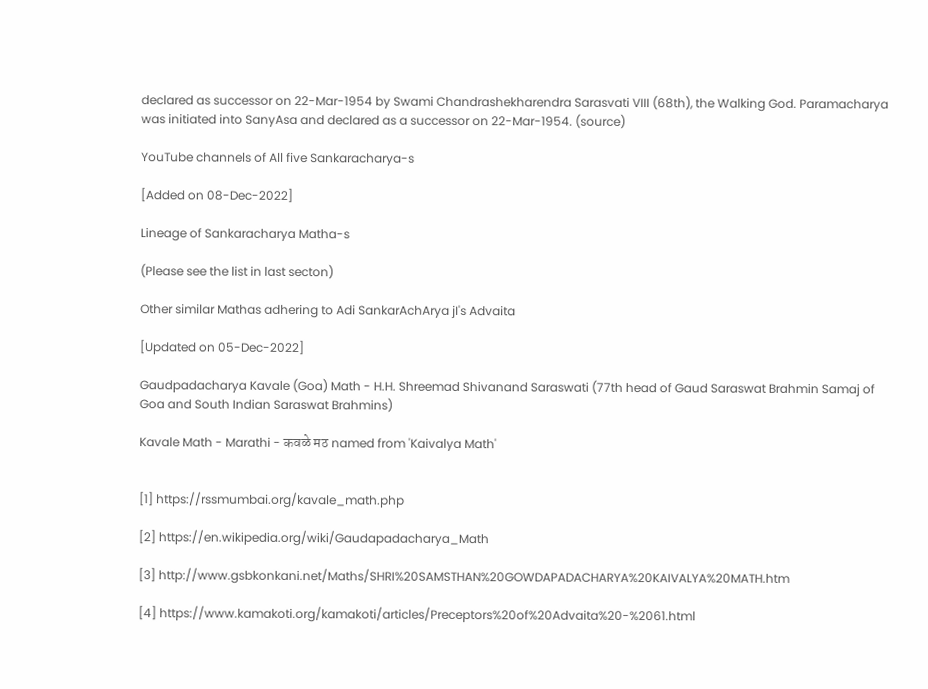declared as successor on 22-Mar-1954 by Swami Chandrashekharendra Sarasvati VIII (68th), the Walking God. Paramacharya was initiated into SanyAsa and declared as a successor on 22-Mar-1954. (source)

YouTube channels of All five Sankaracharya-s

[Added on 08-Dec-2022]

Lineage of Sankaracharya Matha-s

(Please see the list in last secton)

Other similar Mathas adhering to Adi SankarAchArya jI's Advaita

[Updated on 05-Dec-2022]

Gaudpadacharya Kavale (Goa) Math - H.H. Shreemad Shivanand Saraswati (77th head of Gaud Saraswat Brahmin Samaj of Goa and South Indian Saraswat Brahmins)

Kavale Math - Marathi - कवळे मठ named from 'Kaivalya Math'


[1] https://rssmumbai.org/kavale_math.php

[2] https://en.wikipedia.org/wiki/Gaudapadacharya_Math

[3] http://www.gsbkonkani.net/Maths/SHRI%20SAMSTHAN%20GOWDAPADACHARYA%20KAIVALYA%20MATH.htm

[4] https://www.kamakoti.org/kamakoti/articles/Preceptors%20of%20Advaita%20-%2061.html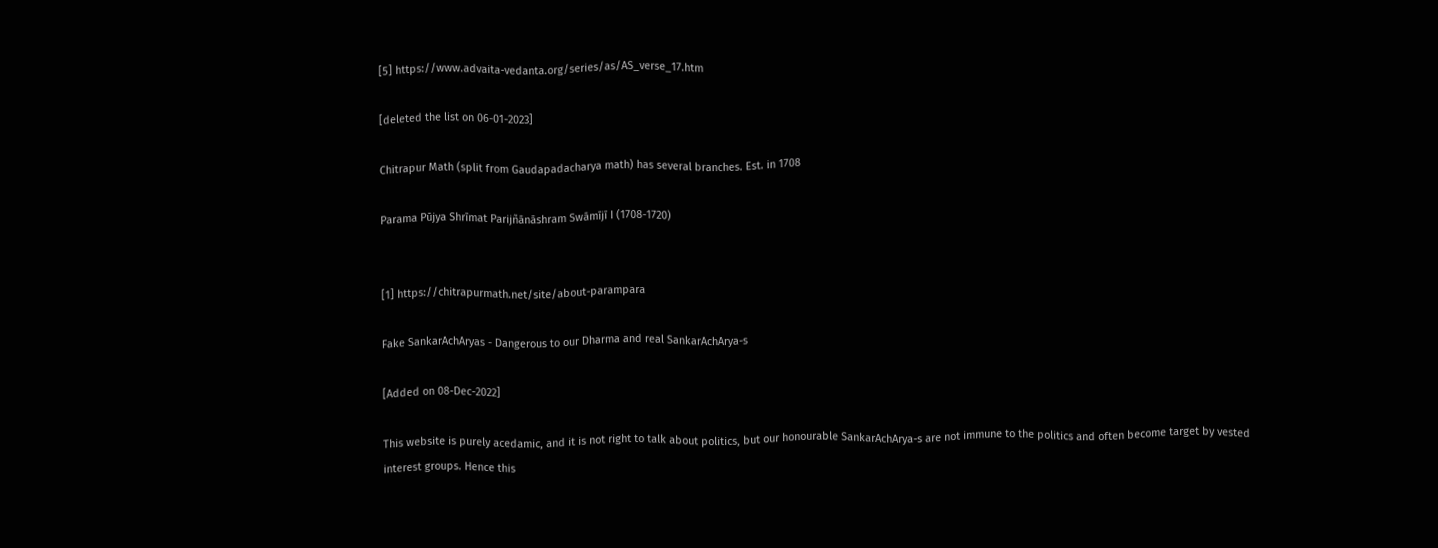[5] https://www.advaita-vedanta.org/series/as/AS_verse_17.htm

[deleted the list on 06-01-2023]

Chitrapur Math (split from Gaudapadacharya math) has several branches. Est. in 1708

Parama Pūjya Shrīmat Parijñānāshram Swāmījī I (1708-1720)


[1] https://chitrapurmath.net/site/about-parampara

Fake SankarAchAryas - Dangerous to our Dharma and real SankarAchArya-s

[Added on 08-Dec-2022]

This website is purely acedamic, and it is not right to talk about politics, but our honourable SankarAchArya-s are not immune to the politics and often become target by vested interest groups. Hence this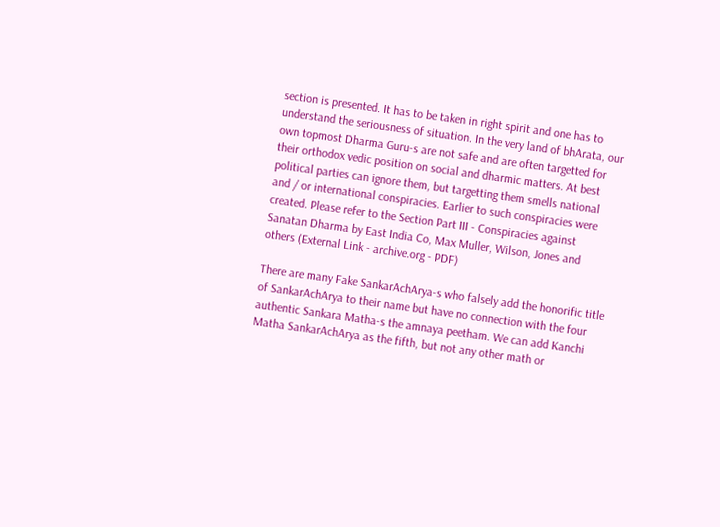section is presented. It has to be taken in right spirit and one has to understand the seriousness of situation. In the very land of bhArata, our own topmost Dharma Guru-s are not safe and are often targetted for their orthodox vedic position on social and dharmic matters. At best political parties can ignore them, but targetting them smells national and / or international conspiracies. Earlier to such conspiracies were created. Please refer to the Section Part III - Conspiracies against Sanatan Dharma by East India Co, Max Muller, Wilson, Jones and others (External Link - archive.org - PDF)

There are many Fake SankarAchArya-s who falsely add the honorific title of SankarAchArya to their name but have no connection with the four authentic Sankara Matha-s the amnaya peetham. We can add Kanchi Matha SankarAchArya as the fifth, but not any other math or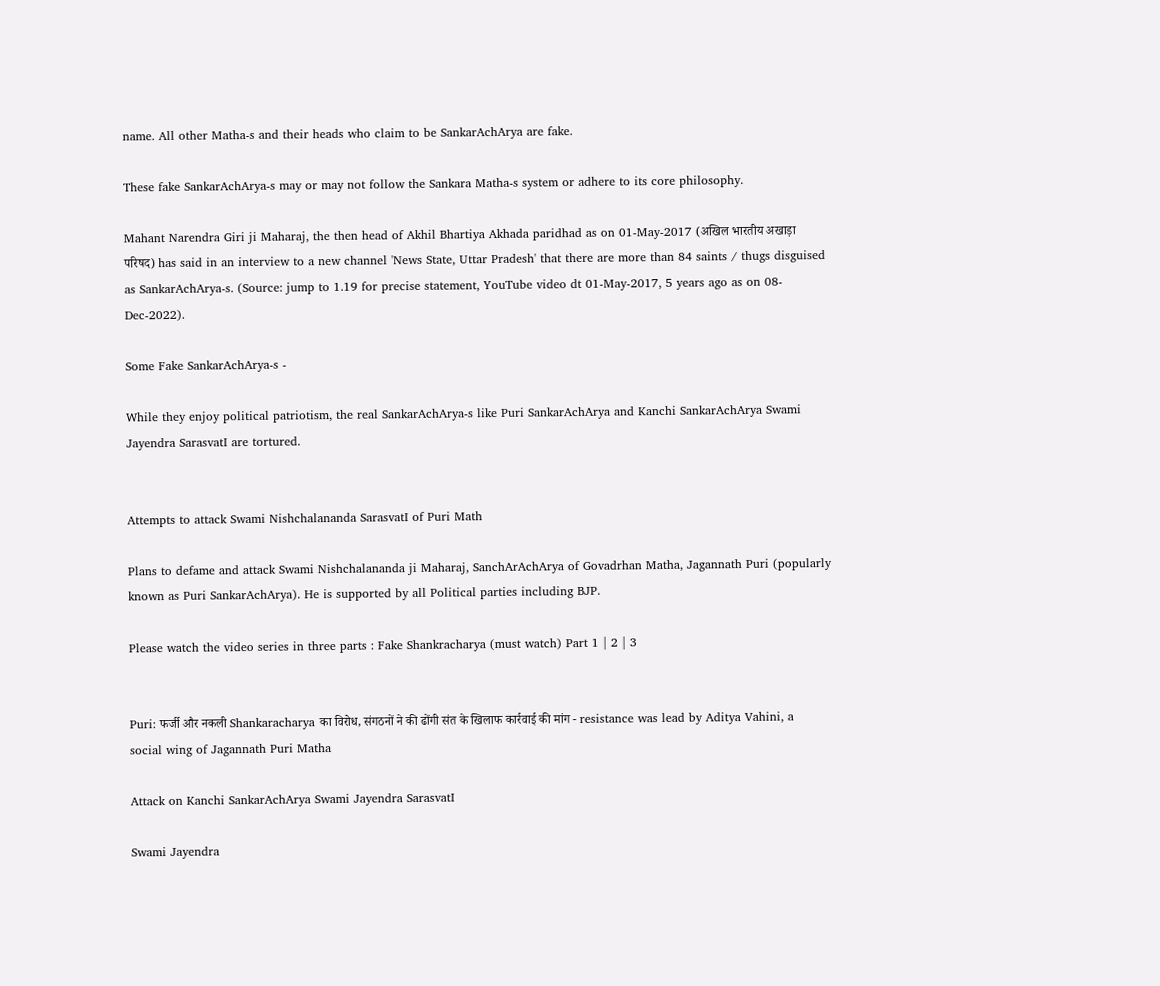name. All other Matha-s and their heads who claim to be SankarAchArya are fake.

These fake SankarAchArya-s may or may not follow the Sankara Matha-s system or adhere to its core philosophy.

Mahant Narendra Giri ji Maharaj, the then head of Akhil Bhartiya Akhada paridhad as on 01-May-2017 (अखिल भारतीय अखाड़ा परिषद) has said in an interview to a new channel 'News State, Uttar Pradesh' that there are more than 84 saints / thugs disguised as SankarAchArya-s. (Source: jump to 1.19 for precise statement, YouTube video dt 01-May-2017, 5 years ago as on 08-Dec-2022).

Some Fake SankarAchArya-s -

While they enjoy political patriotism, the real SankarAchArya-s like Puri SankarAchArya and Kanchi SankarAchArya Swami Jayendra SarasvatI are tortured.


Attempts to attack Swami Nishchalananda SarasvatI of Puri Math

Plans to defame and attack Swami Nishchalananda ji Maharaj, SanchArAchArya of Govadrhan Matha, Jagannath Puri (popularly known as Puri SankarAchArya). He is supported by all Political parties including BJP.

Please watch the video series in three parts : Fake Shankracharya (must watch) Part 1 | 2 | 3


Puri: फर्जी और नकली Shankaracharya का विरोध, संगठनों ने की ढोंगी संत के खिलाफ कार्रवाई की मांग - resistance was lead by Aditya Vahini, a social wing of Jagannath Puri Matha

Attack on Kanchi SankarAchArya Swami Jayendra SarasvatI

Swami Jayendra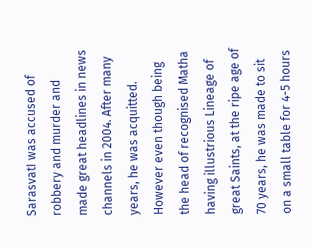SarasvatI was accused of robbery and murder and made great headlines in news channels in 2004. After many years, he was acquitted. However even though being the head of recognised Matha having illustrious Lineage of great Saints, at the ripe age of 70 years, he was made to sit on a small table for 4-5 hours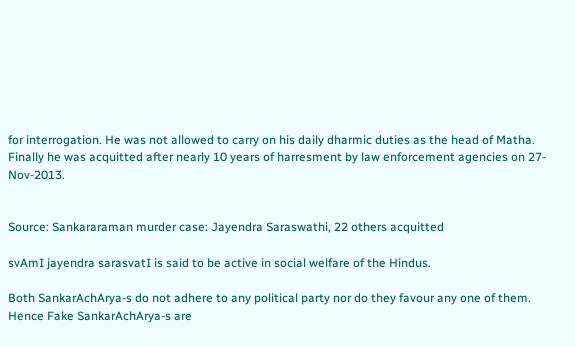for interrogation. He was not allowed to carry on his daily dharmic duties as the head of Matha. Finally he was acquitted after nearly 10 years of harresment by law enforcement agencies on 27-Nov-2013.


Source: Sankararaman murder case: Jayendra Saraswathi, 22 others acquitted

svAmI jayendra sarasvatI is said to be active in social welfare of the Hindus.

Both SankarAchArya-s do not adhere to any political party nor do they favour any one of them. Hence Fake SankarAchArya-s are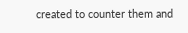created to counter them and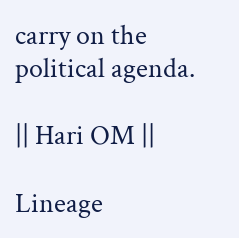carry on the political agenda.

|| Hari OM ||

Lineage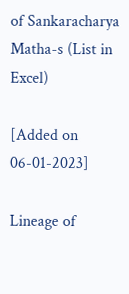of Sankaracharya Matha-s (List in Excel)

[Added on 06-01-2023]

Lineage of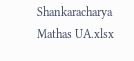Shankaracharya Mathas UA.xlsx